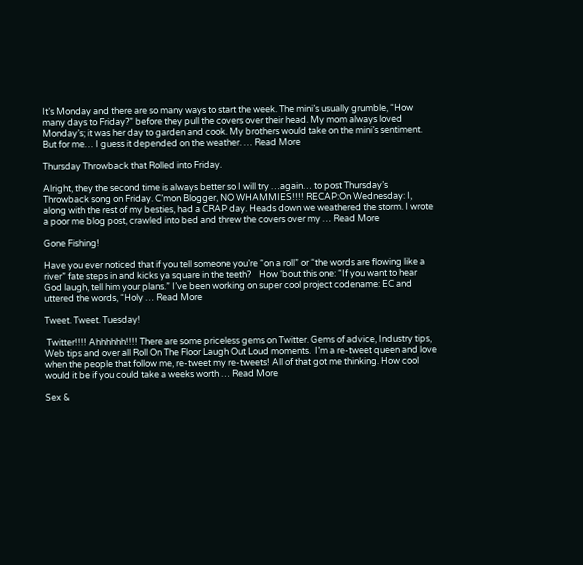It’s Monday and there are so many ways to start the week. The mini’s usually grumble, “How many days to Friday?” before they pull the covers over their head. My mom always loved Monday’s; it was her day to garden and cook. My brothers would take on the mini’s sentiment. But for me… I guess it depended on the weather. … Read More

Thursday Throwback that Rolled into Friday.

Alright, they the second time is always better so I will try …again… to post Thursday’s Throwback song on Friday. C’mon Blogger, NO WHAMMIES!!!! RECAP:On Wednesday: I, along with the rest of my besties, had a CRAP day. Heads down we weathered the storm. I wrote a poor me blog post, crawled into bed and threw the covers over my … Read More

Gone Fishing!

Have you ever noticed that if you tell someone you’re “on a roll” or “the words are flowing like a river” fate steps in and kicks ya square in the teeth?    How ‘bout this one: “If you want to hear God laugh, tell him your plans.” I’ve been working on super cool project codename: EC and uttered the words, “Holy … Read More

Tweet. Tweet. Tuesday!

 Twitter!!!! Ahhhhhh!!!! There are some priceless gems on Twitter. Gems of advice, Industry tips, Web tips and over all Roll On The Floor Laugh Out Loud moments.  I’m a re-tweet queen and love when the people that follow me, re-tweet my re-tweets! All of that got me thinking. How cool would it be if you could take a weeks worth … Read More

Sex &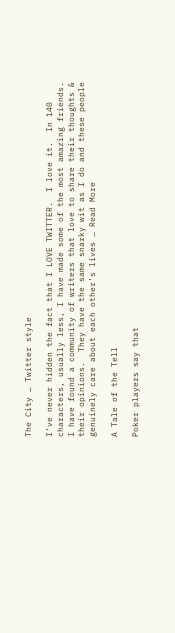The City … Twitter style

I’ve never hidden the fact that I LOVE TWITTER.  I love it.  In 140 characters, usually less, I have made some of the most amazing friends.  I have found a community of writers that love to share their thoughts & their opinions.  They have the same snarky wit as I do and these people genuinely care about each other’s lives … Read More

A Tale of the Tell

Poker players say that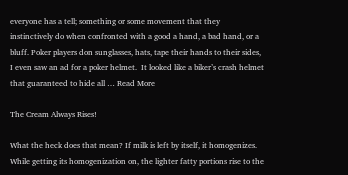everyone has a tell; something or some movement that they instinctively do when confronted with a good a hand, a bad hand, or a bluff. Poker players don sunglasses, hats, tape their hands to their sides, I even saw an ad for a poker helmet.  It looked like a biker’s crash helmet that guaranteed to hide all … Read More

The Cream Always Rises!

What the heck does that mean? If milk is left by itself, it homogenizes. While getting its homogenization on, the lighter fatty portions rise to the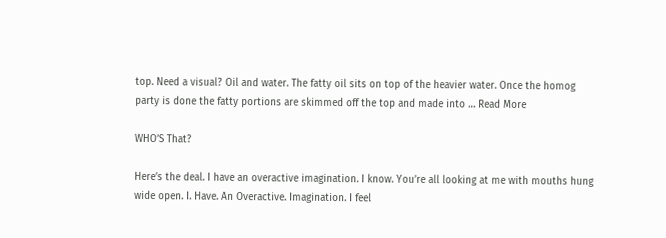top. Need a visual? Oil and water. The fatty oil sits on top of the heavier water. Once the homog party is done the fatty portions are skimmed off the top and made into … Read More

WHO’S That?

Here’s the deal. I have an overactive imagination. I know. You’re all looking at me with mouths hung wide open. I. Have. An Overactive. Imagination. I feel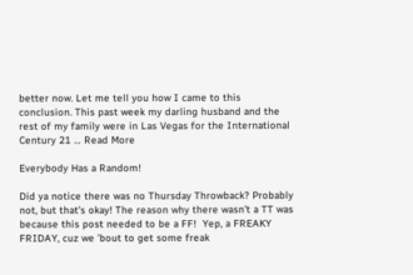better now. Let me tell you how I came to this conclusion. This past week my darling husband and the rest of my family were in Las Vegas for the International Century 21 … Read More

Everybody Has a Random!

Did ya notice there was no Thursday Throwback? Probably not, but that’s okay! The reason why there wasn’t a TT was because this post needed to be a FF!  Yep, a FREAKY FRIDAY, cuz we ’bout to get some freak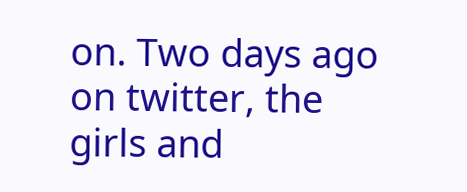on. Two days ago on twitter, the girls and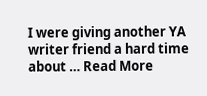I were giving another YA writer friend a hard time about … Read More